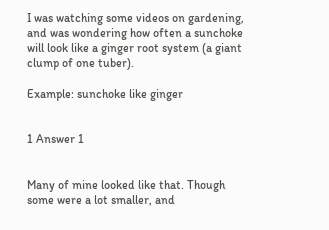I was watching some videos on gardening, and was wondering how often a sunchoke will look like a ginger root system (a giant clump of one tuber).

Example: sunchoke like ginger


1 Answer 1


Many of mine looked like that. Though some were a lot smaller, and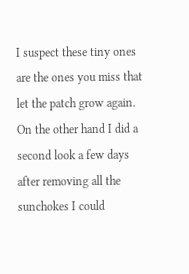I suspect these tiny ones are the ones you miss that let the patch grow again. On the other hand I did a second look a few days after removing all the sunchokes I could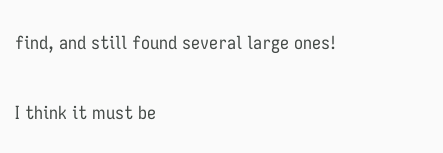find, and still found several large ones!

I think it must be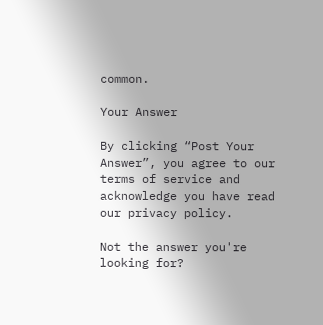common.

Your Answer

By clicking “Post Your Answer”, you agree to our terms of service and acknowledge you have read our privacy policy.

Not the answer you're looking for?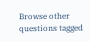Browse other questions tagged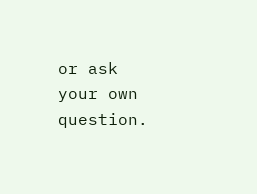or ask your own question.